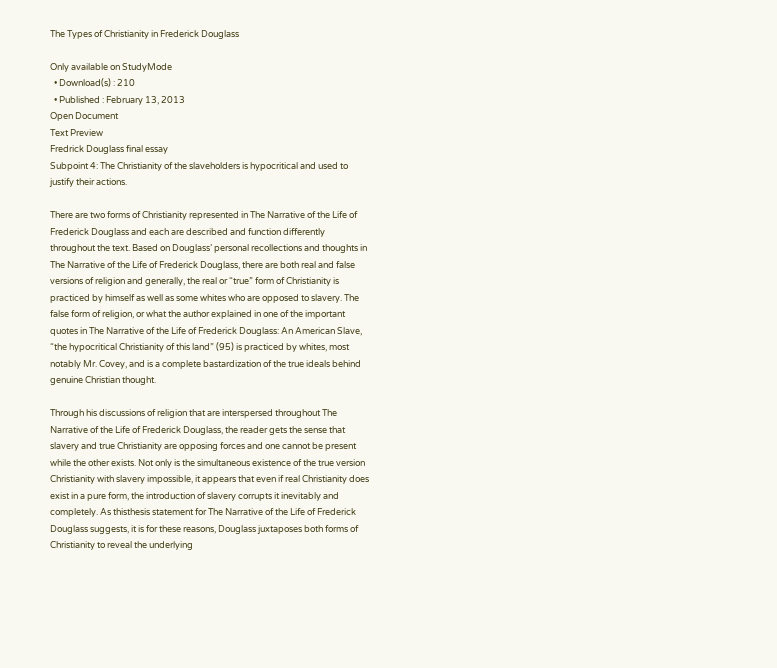The Types of Christianity in Frederick Douglass

Only available on StudyMode
  • Download(s) : 210
  • Published : February 13, 2013
Open Document
Text Preview
Fredrick Douglass final essay
Subpoint 4: The Christianity of the slaveholders is hypocritical and used to justify their actions.

There are two forms of Christianity represented in The Narrative of the Life of Frederick Douglass and each are described and function differently throughout the text. Based on Douglass’ personal recollections and thoughts in The Narrative of the Life of Frederick Douglass, there are both real and false versions of religion and generally, the real or “true” form of Christianity is practiced by himself as well as some whites who are opposed to slavery. The false form of religion, or what the author explained in one of the important quotes in The Narrative of the Life of Frederick Douglass: An American Slave, “the hypocritical Christianity of this land” (95) is practiced by whites, most notably Mr. Covey, and is a complete bastardization of the true ideals behind genuine Christian thought.

Through his discussions of religion that are interspersed throughout The Narrative of the Life of Frederick Douglass, the reader gets the sense that slavery and true Christianity are opposing forces and one cannot be present while the other exists. Not only is the simultaneous existence of the true version Christianity with slavery impossible, it appears that even if real Christianity does exist in a pure form, the introduction of slavery corrupts it inevitably and completely. As thisthesis statement for The Narrative of the Life of Frederick Douglass suggests, it is for these reasons, Douglass juxtaposes both forms of Christianity to reveal the underlying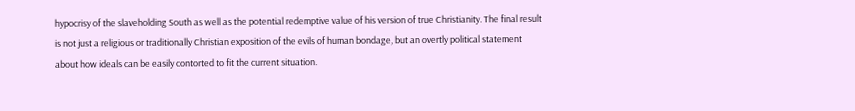hypocrisy of the slaveholding South as well as the potential redemptive value of his version of true Christianity. The final result is not just a religious or traditionally Christian exposition of the evils of human bondage, but an overtly political statement about how ideals can be easily contorted to fit the current situation.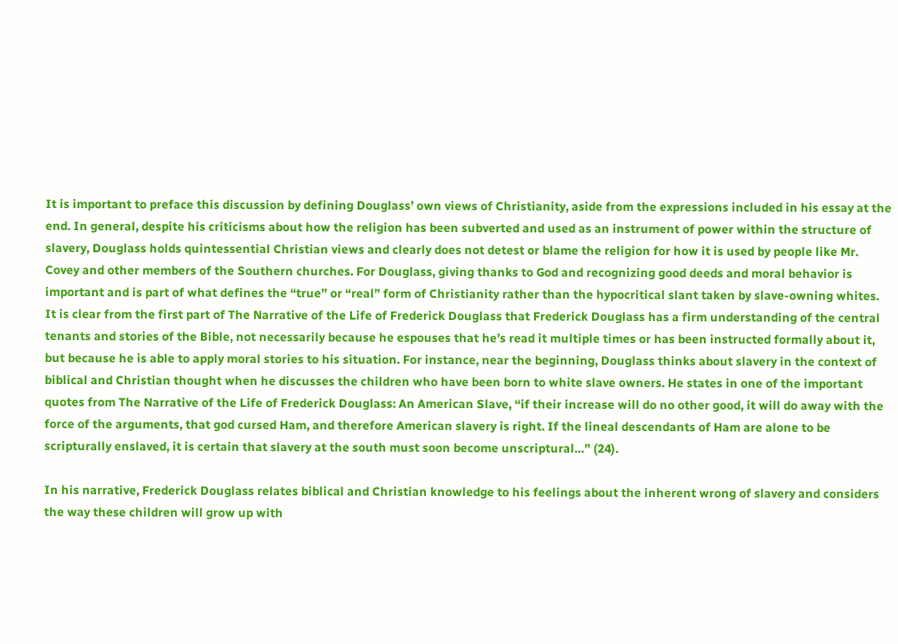It is important to preface this discussion by defining Douglass’ own views of Christianity, aside from the expressions included in his essay at the end. In general, despite his criticisms about how the religion has been subverted and used as an instrument of power within the structure of slavery, Douglass holds quintessential Christian views and clearly does not detest or blame the religion for how it is used by people like Mr. Covey and other members of the Southern churches. For Douglass, giving thanks to God and recognizing good deeds and moral behavior is important and is part of what defines the “true” or “real” form of Christianity rather than the hypocritical slant taken by slave-owning whites. It is clear from the first part of The Narrative of the Life of Frederick Douglass that Frederick Douglass has a firm understanding of the central tenants and stories of the Bible, not necessarily because he espouses that he’s read it multiple times or has been instructed formally about it, but because he is able to apply moral stories to his situation. For instance, near the beginning, Douglass thinks about slavery in the context of biblical and Christian thought when he discusses the children who have been born to white slave owners. He states in one of the important quotes from The Narrative of the Life of Frederick Douglass: An American Slave, “if their increase will do no other good, it will do away with the force of the arguments, that god cursed Ham, and therefore American slavery is right. If the lineal descendants of Ham are alone to be scripturally enslaved, it is certain that slavery at the south must soon become unscriptural…” (24).

In his narrative, Frederick Douglass relates biblical and Christian knowledge to his feelings about the inherent wrong of slavery and considers the way these children will grow up with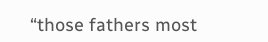“those fathers most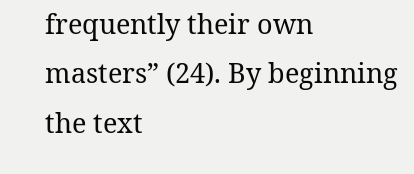frequently their own masters” (24). By beginning the text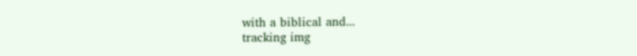with a biblical and...
tracking img